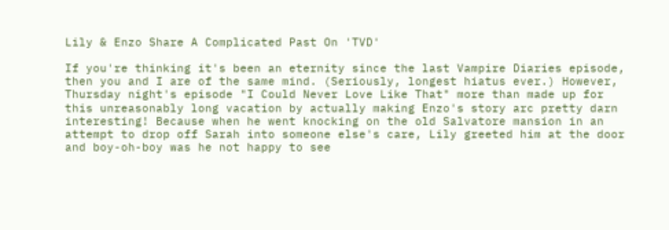Lily & Enzo Share A Complicated Past On 'TVD'

If you're thinking it's been an eternity since the last Vampire Diaries episode, then you and I are of the same mind. (Seriously, longest hiatus ever.) However, Thursday night's episode "I Could Never Love Like That" more than made up for this unreasonably long vacation by actually making Enzo's story arc pretty darn interesting! Because when he went knocking on the old Salvatore mansion in an attempt to drop off Sarah into someone else's care, Lily greeted him at the door and boy-oh-boy was he not happy to see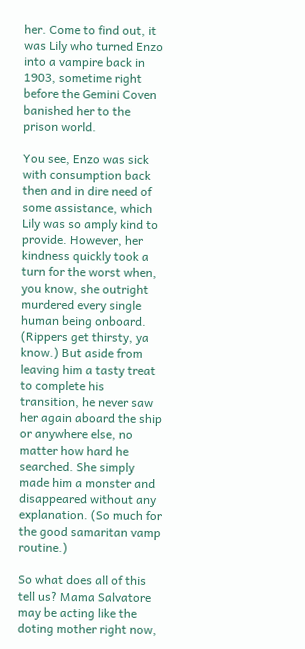her. Come to find out, it was Lily who turned Enzo into a vampire back in 1903, sometime right before the Gemini Coven banished her to the prison world.

You see, Enzo was sick with consumption back then and in dire need of some assistance, which Lily was so amply kind to provide. However, her kindness quickly took a turn for the worst when, you know, she outright murdered every single human being onboard. (Rippers get thirsty, ya know.) But aside from leaving him a tasty treat to complete his transition, he never saw her again aboard the ship or anywhere else, no matter how hard he searched. She simply made him a monster and disappeared without any explanation. (So much for the good samaritan vamp routine.)

So what does all of this tell us? Mama Salvatore may be acting like the doting mother right now,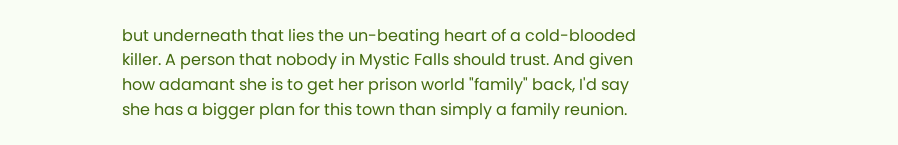but underneath that lies the un-beating heart of a cold-blooded killer. A person that nobody in Mystic Falls should trust. And given how adamant she is to get her prison world "family" back, I'd say she has a bigger plan for this town than simply a family reunion.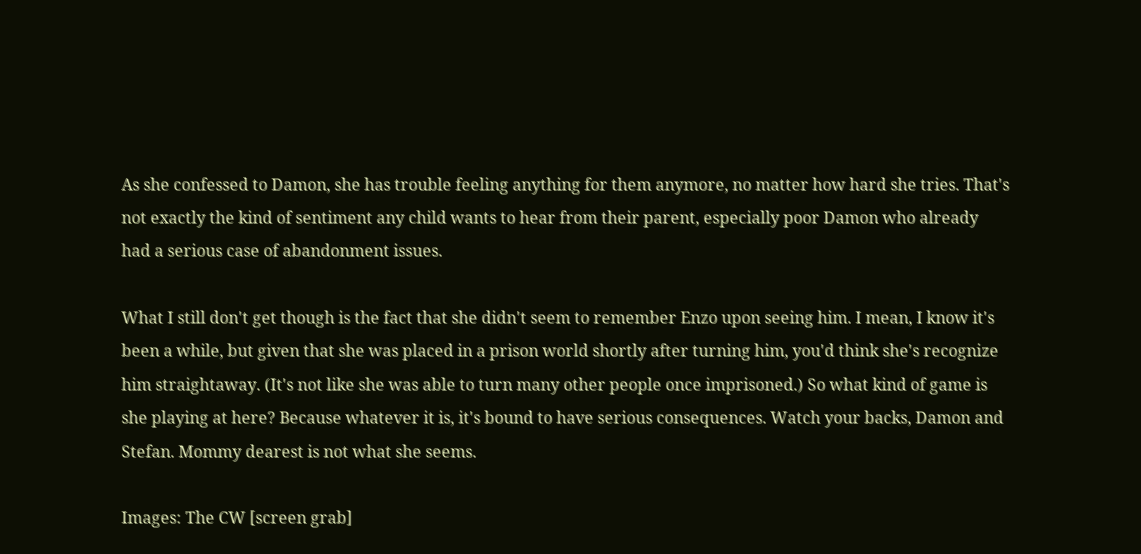As she confessed to Damon, she has trouble feeling anything for them anymore, no matter how hard she tries. That's not exactly the kind of sentiment any child wants to hear from their parent, especially poor Damon who already had a serious case of abandonment issues.

What I still don't get though is the fact that she didn't seem to remember Enzo upon seeing him. I mean, I know it's been a while, but given that she was placed in a prison world shortly after turning him, you'd think she's recognize him straightaway. (It's not like she was able to turn many other people once imprisoned.) So what kind of game is she playing at here? Because whatever it is, it's bound to have serious consequences. Watch your backs, Damon and Stefan. Mommy dearest is not what she seems.

Images: The CW [screen grab]